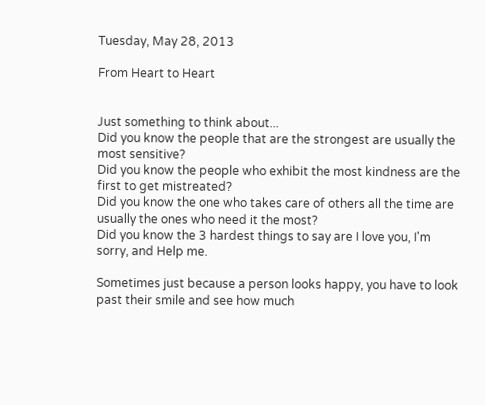Tuesday, May 28, 2013

From Heart to Heart


Just something to think about...
Did you know the people that are the strongest are usually the most sensitive?
Did you know the people who exhibit the most kindness are the first to get mistreated?
Did you know the one who takes care of others all the time are usually the ones who need it the most?
Did you know the 3 hardest things to say are I love you, I'm sorry, and Help me.

Sometimes just because a person looks happy, you have to look past their smile and see how much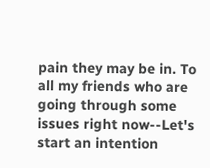pain they may be in. To all my friends who are going through some issues right now--Let's start an intention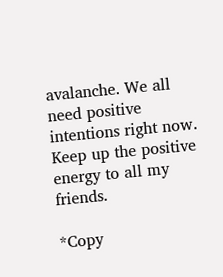avalanche. We all need positive intentions right now. Keep up the positive energy to all my friends.

*Copy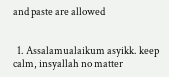and paste are allowed


  1. Assalamualaikum asyikk. keep calm, insyallah no matter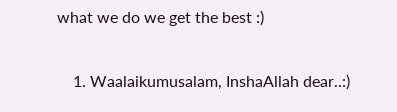what we do we get the best :)

    1. Waalaikumusalam, InshaAllah dear..:)